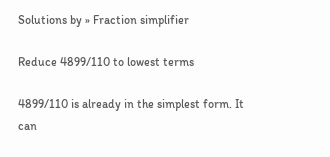Solutions by » Fraction simplifier

Reduce 4899/110 to lowest terms

4899/110 is already in the simplest form. It can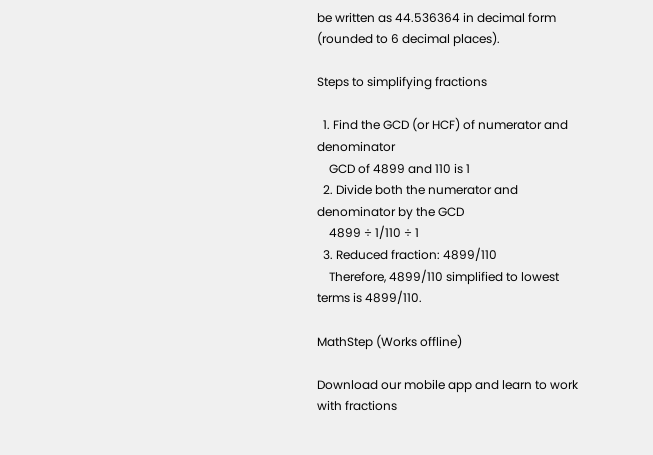be written as 44.536364 in decimal form (rounded to 6 decimal places).

Steps to simplifying fractions

  1. Find the GCD (or HCF) of numerator and denominator
    GCD of 4899 and 110 is 1
  2. Divide both the numerator and denominator by the GCD
    4899 ÷ 1/110 ÷ 1
  3. Reduced fraction: 4899/110
    Therefore, 4899/110 simplified to lowest terms is 4899/110.

MathStep (Works offline)

Download our mobile app and learn to work with fractions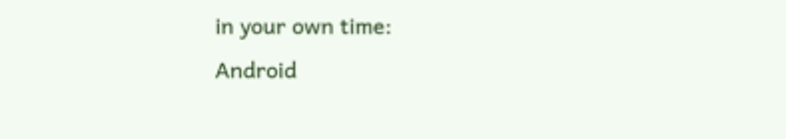in your own time:
Android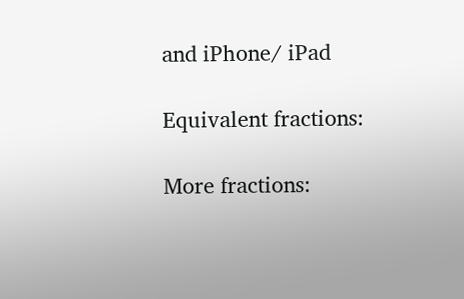and iPhone/ iPad

Equivalent fractions:

More fractions: